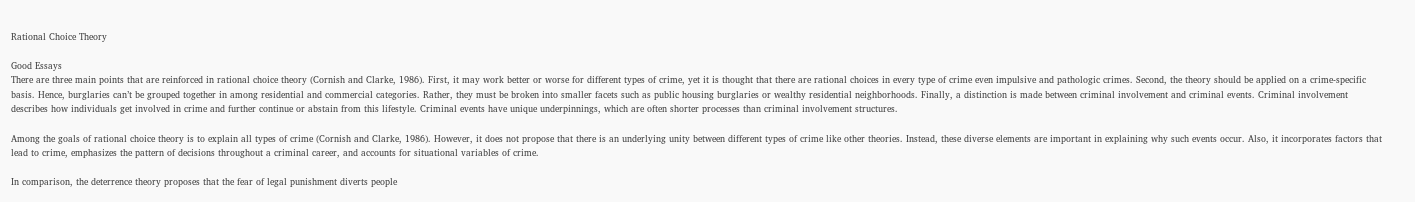Rational Choice Theory

Good Essays
There are three main points that are reinforced in rational choice theory (Cornish and Clarke, 1986). First, it may work better or worse for different types of crime, yet it is thought that there are rational choices in every type of crime even impulsive and pathologic crimes. Second, the theory should be applied on a crime-specific basis. Hence, burglaries can’t be grouped together in among residential and commercial categories. Rather, they must be broken into smaller facets such as public housing burglaries or wealthy residential neighborhoods. Finally, a distinction is made between criminal involvement and criminal events. Criminal involvement describes how individuals get involved in crime and further continue or abstain from this lifestyle. Criminal events have unique underpinnings, which are often shorter processes than criminal involvement structures.

Among the goals of rational choice theory is to explain all types of crime (Cornish and Clarke, 1986). However, it does not propose that there is an underlying unity between different types of crime like other theories. Instead, these diverse elements are important in explaining why such events occur. Also, it incorporates factors that lead to crime, emphasizes the pattern of decisions throughout a criminal career, and accounts for situational variables of crime.

In comparison, the deterrence theory proposes that the fear of legal punishment diverts people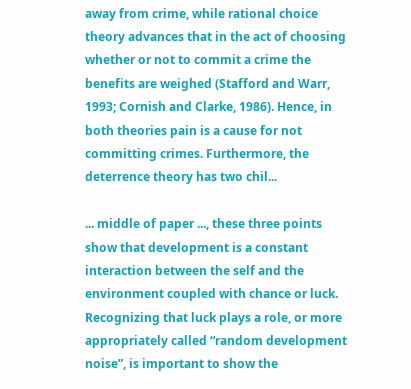away from crime, while rational choice theory advances that in the act of choosing whether or not to commit a crime the benefits are weighed (Stafford and Warr, 1993; Cornish and Clarke, 1986). Hence, in both theories pain is a cause for not committing crimes. Furthermore, the deterrence theory has two chil...

... middle of paper ..., these three points show that development is a constant interaction between the self and the environment coupled with chance or luck. Recognizing that luck plays a role, or more appropriately called “random development noise”, is important to show the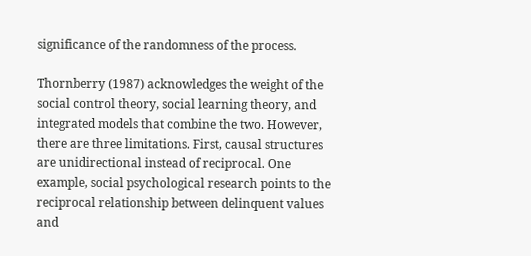significance of the randomness of the process.

Thornberry (1987) acknowledges the weight of the social control theory, social learning theory, and integrated models that combine the two. However, there are three limitations. First, causal structures are unidirectional instead of reciprocal. One example, social psychological research points to the reciprocal relationship between delinquent values and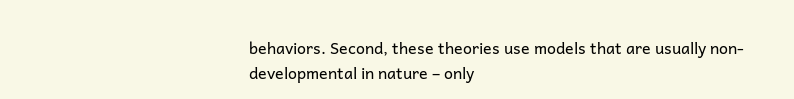behaviors. Second, these theories use models that are usually non-developmental in nature – only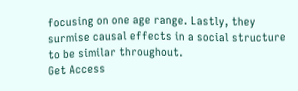focusing on one age range. Lastly, they surmise causal effects in a social structure to be similar throughout.
Get Access